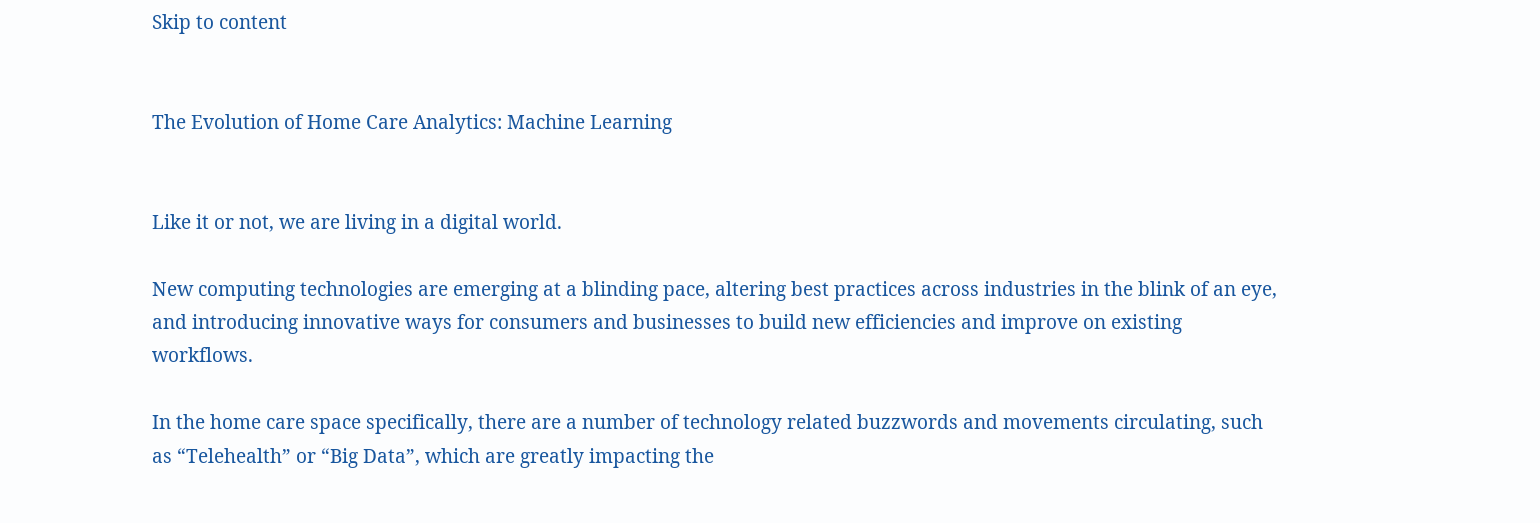Skip to content


The Evolution of Home Care Analytics: Machine Learning


Like it or not, we are living in a digital world.

New computing technologies are emerging at a blinding pace, altering best practices across industries in the blink of an eye, and introducing innovative ways for consumers and businesses to build new efficiencies and improve on existing workflows.

In the home care space specifically, there are a number of technology related buzzwords and movements circulating, such as “Telehealth” or “Big Data”, which are greatly impacting the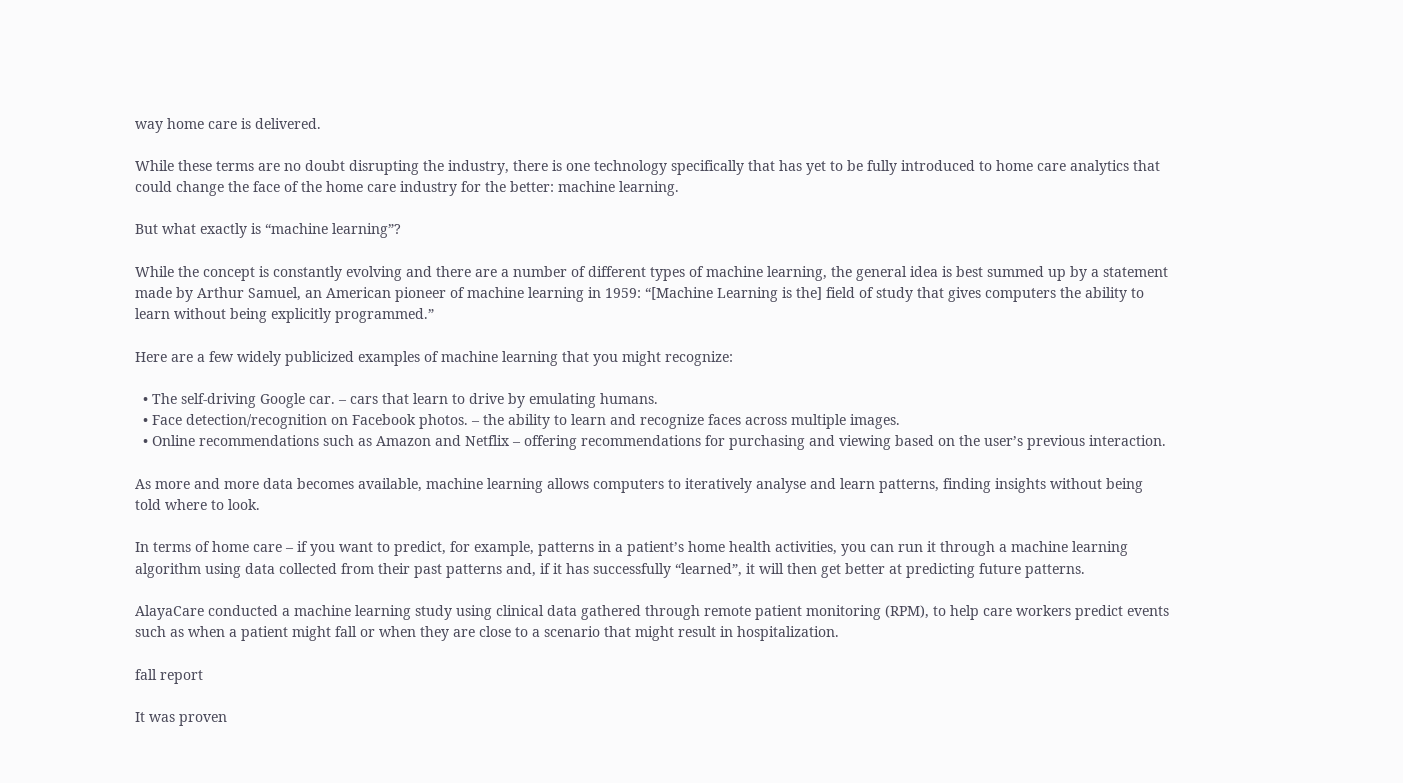way home care is delivered.

While these terms are no doubt disrupting the industry, there is one technology specifically that has yet to be fully introduced to home care analytics that could change the face of the home care industry for the better: machine learning.

But what exactly is “machine learning”?

While the concept is constantly evolving and there are a number of different types of machine learning, the general idea is best summed up by a statement made by Arthur Samuel, an American pioneer of machine learning in 1959: “[Machine Learning is the] field of study that gives computers the ability to learn without being explicitly programmed.”

Here are a few widely publicized examples of machine learning that you might recognize:

  • The self-driving Google car. – cars that learn to drive by emulating humans.
  • Face detection/recognition on Facebook photos. – the ability to learn and recognize faces across multiple images.
  • Online recommendations such as Amazon and Netflix – offering recommendations for purchasing and viewing based on the user’s previous interaction.

As more and more data becomes available, machine learning allows computers to iteratively analyse and learn patterns, finding insights without being told where to look.

In terms of home care – if you want to predict, for example, patterns in a patient’s home health activities, you can run it through a machine learning algorithm using data collected from their past patterns and, if it has successfully “learned”, it will then get better at predicting future patterns.

AlayaCare conducted a machine learning study using clinical data gathered through remote patient monitoring (RPM), to help care workers predict events such as when a patient might fall or when they are close to a scenario that might result in hospitalization.

fall report

It was proven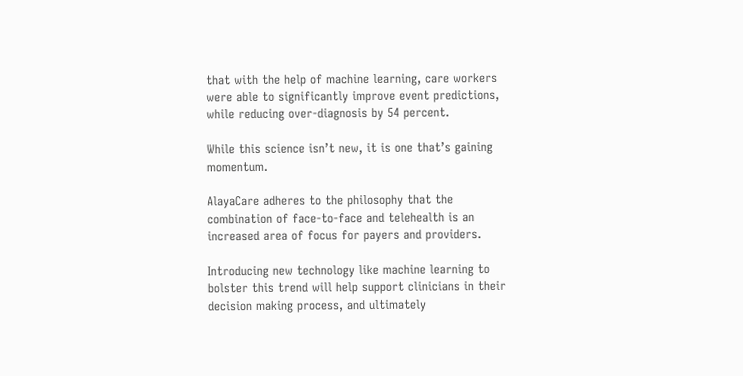that with the help of machine learning, care workers were able to significantly improve event predictions, while reducing over-diagnosis by 54 percent.

While this science isn’t new, it is one that’s gaining momentum.

AlayaCare adheres to the philosophy that the combination of face-to-face and telehealth is an increased area of focus for payers and providers.

Introducing new technology like machine learning to bolster this trend will help support clinicians in their decision making process, and ultimately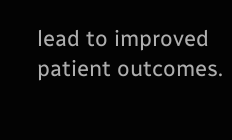lead to improved patient outcomes.